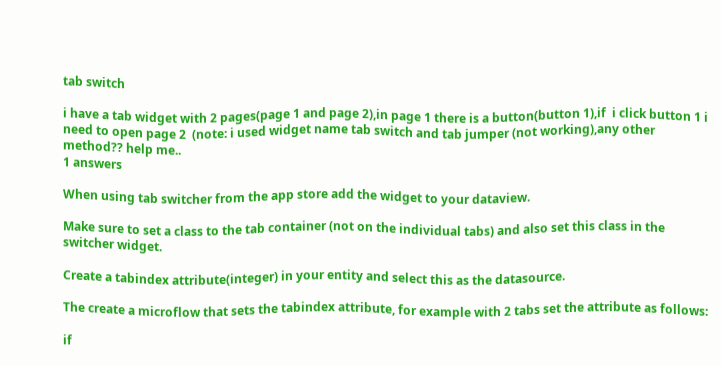tab switch

i have a tab widget with 2 pages(page 1 and page 2),in page 1 there is a button(button 1),if  i click button 1 i need to open page 2  (note: i used widget name tab switch and tab jumper (not working),any other method?? help me..
1 answers

When using tab switcher from the app store add the widget to your dataview.

Make sure to set a class to the tab container (not on the individual tabs) and also set this class in the switcher widget.

Create a tabindex attribute(integer) in your entity and select this as the datasource.

The create a microflow that sets the tabindex attribute, for example with 2 tabs set the attribute as follows:

if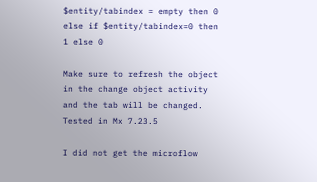$entity/tabindex = empty then 0 else if $entity/tabindex=0 then 1 else 0

Make sure to refresh the object in the change object activity and the tab will be changed. Tested in Mx 7.23.5

I did not get the microflow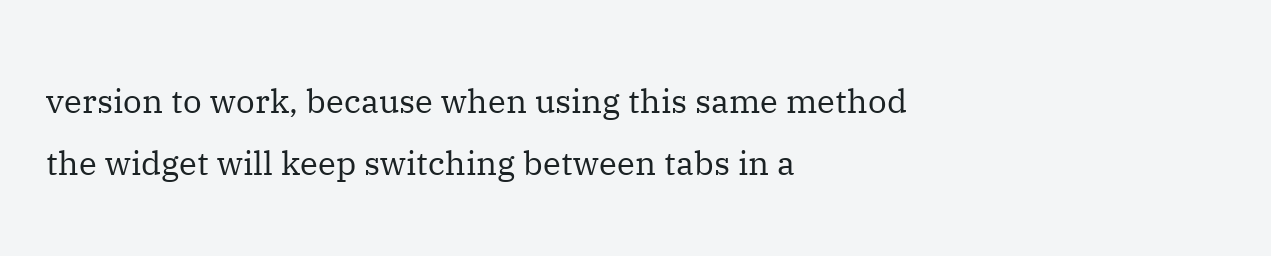version to work, because when using this same method the widget will keep switching between tabs in a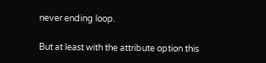never ending loop.

But at least with the attribute option this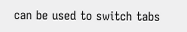can be used to switch tabs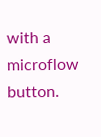with a microflow button.